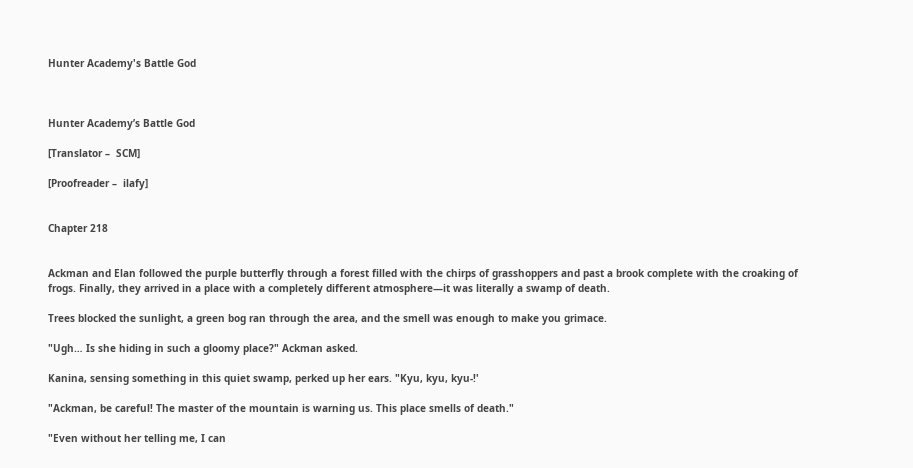Hunter Academy's Battle God



Hunter Academy’s Battle God

[Translator –  SCM]

[Proofreader –  ilafy]


Chapter 218


Ackman and Elan followed the purple butterfly through a forest filled with the chirps of grasshoppers and past a brook complete with the croaking of frogs. Finally, they arrived in a place with a completely different atmosphere—it was literally a swamp of death.

Trees blocked the sunlight, a green bog ran through the area, and the smell was enough to make you grimace.

"Ugh… Is she hiding in such a gloomy place?" Ackman asked.

Kanina, sensing something in this quiet swamp, perked up her ears. "Kyu, kyu, kyu-!'

"Ackman, be careful! The master of the mountain is warning us. This place smells of death."

"Even without her telling me, I can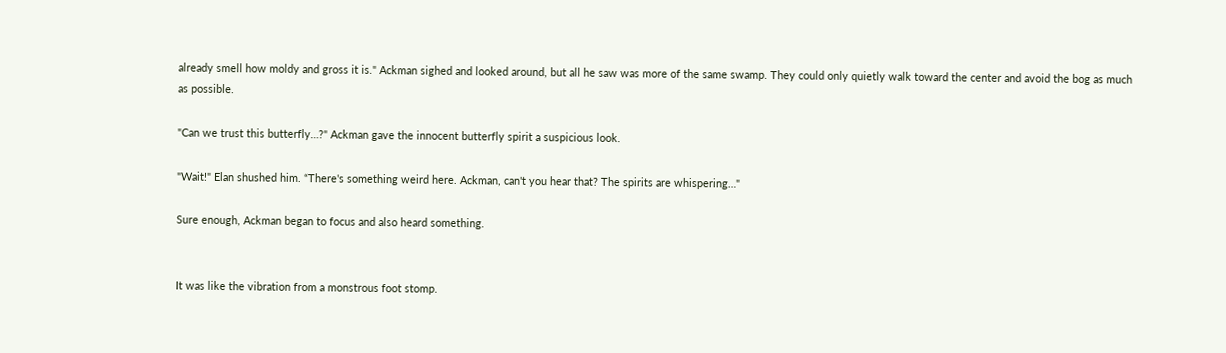already smell how moldy and gross it is." Ackman sighed and looked around, but all he saw was more of the same swamp. They could only quietly walk toward the center and avoid the bog as much as possible.

"Can we trust this butterfly…?" Ackman gave the innocent butterfly spirit a suspicious look.

"Wait!" Elan shushed him. “There's something weird here. Ackman, can't you hear that? The spirits are whispering…"

Sure enough, Ackman began to focus and also heard something.


It was like the vibration from a monstrous foot stomp.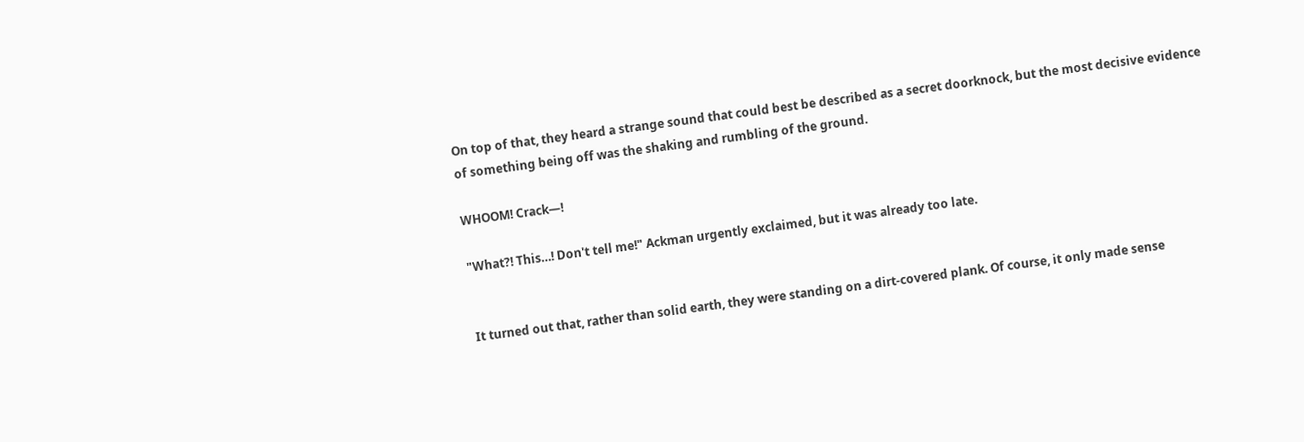On top of that, they heard a strange sound that could best be described as a secret doorknock, but the most decisive evidence of something being off was the shaking and rumbling of the ground.

WHOOM! Crack—!

"What?! This…! Don't tell me!" Ackman urgently exclaimed, but it was already too late.


It turned out that, rather than solid earth, they were standing on a dirt-covered plank. Of course, it only made sense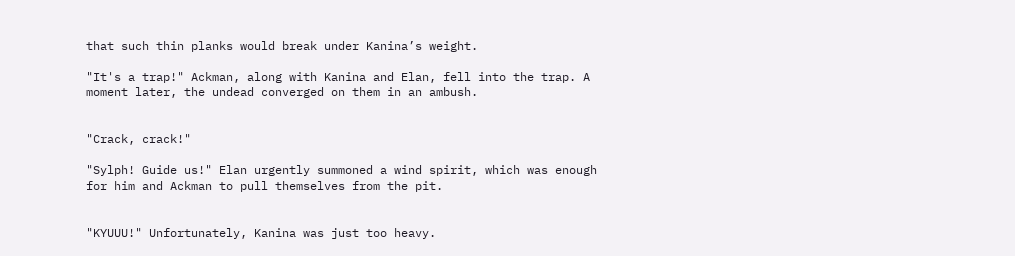that such thin planks would break under Kanina’s weight.

"It's a trap!" Ackman, along with Kanina and Elan, fell into the trap. A moment later, the undead converged on them in an ambush.


"Crack, crack!"

"Sylph! Guide us!" Elan urgently summoned a wind spirit, which was enough for him and Ackman to pull themselves from the pit.


"KYUUU!" Unfortunately, Kanina was just too heavy.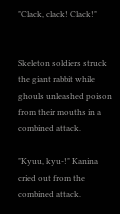"Clack, clack! Clack!"


Skeleton soldiers struck the giant rabbit while ghouls unleashed poison from their mouths in a combined attack.

"Kyuu, kyu-!" Kanina cried out from the combined attack.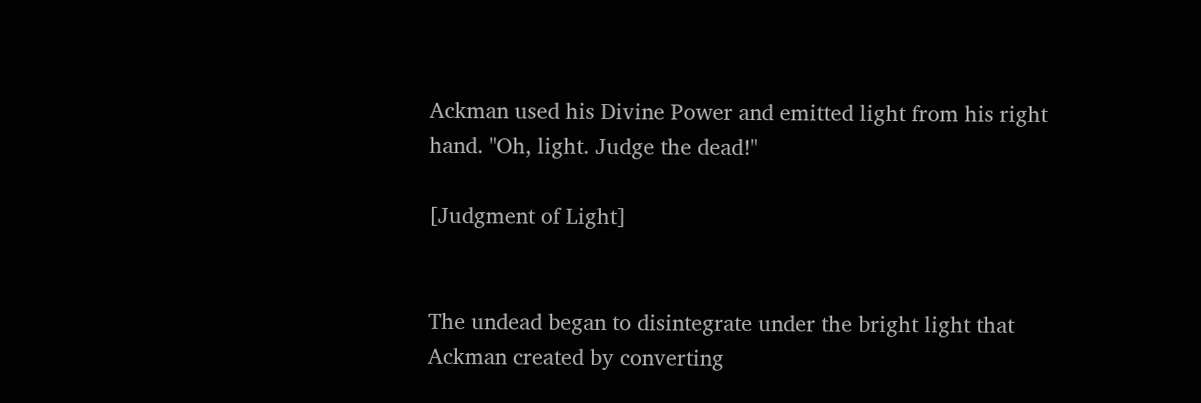Ackman used his Divine Power and emitted light from his right hand. "Oh, light. Judge the dead!"

[Judgment of Light]


The undead began to disintegrate under the bright light that Ackman created by converting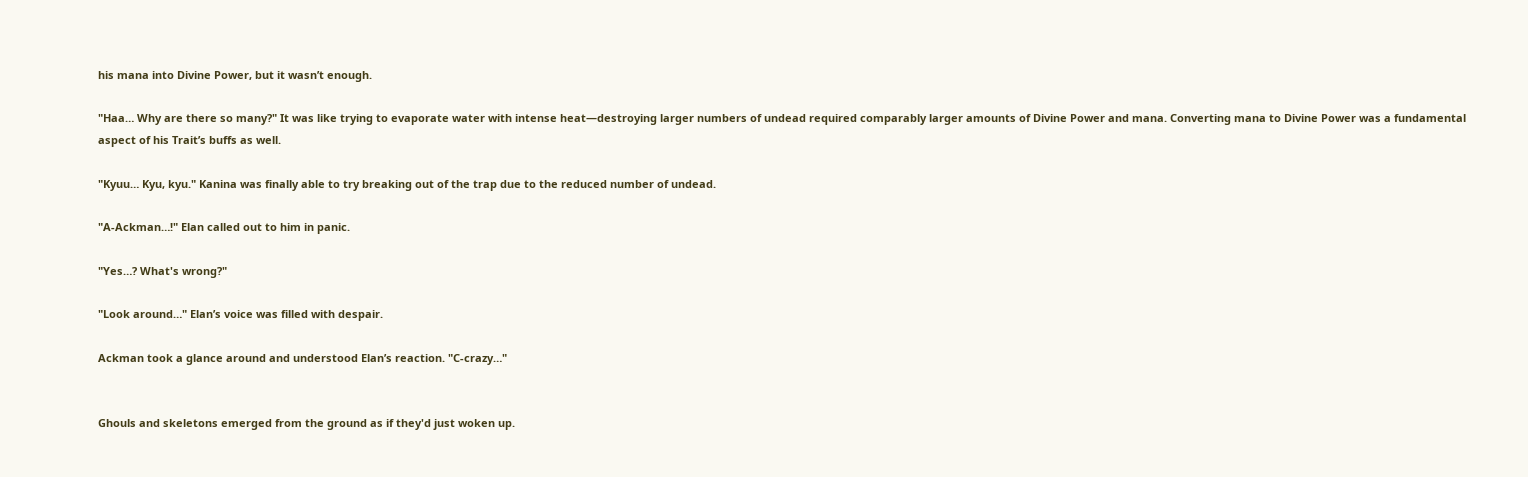his mana into Divine Power, but it wasn’t enough.

"Haa… Why are there so many?" It was like trying to evaporate water with intense heat—destroying larger numbers of undead required comparably larger amounts of Divine Power and mana. Converting mana to Divine Power was a fundamental aspect of his Trait’s buffs as well.

"Kyuu… Kyu, kyu." Kanina was finally able to try breaking out of the trap due to the reduced number of undead.

"A-Ackman…!" Elan called out to him in panic.

"Yes…? What's wrong?"

"Look around…" Elan’s voice was filled with despair.

Ackman took a glance around and understood Elan’s reaction. "C-crazy…"


Ghouls and skeletons emerged from the ground as if they'd just woken up.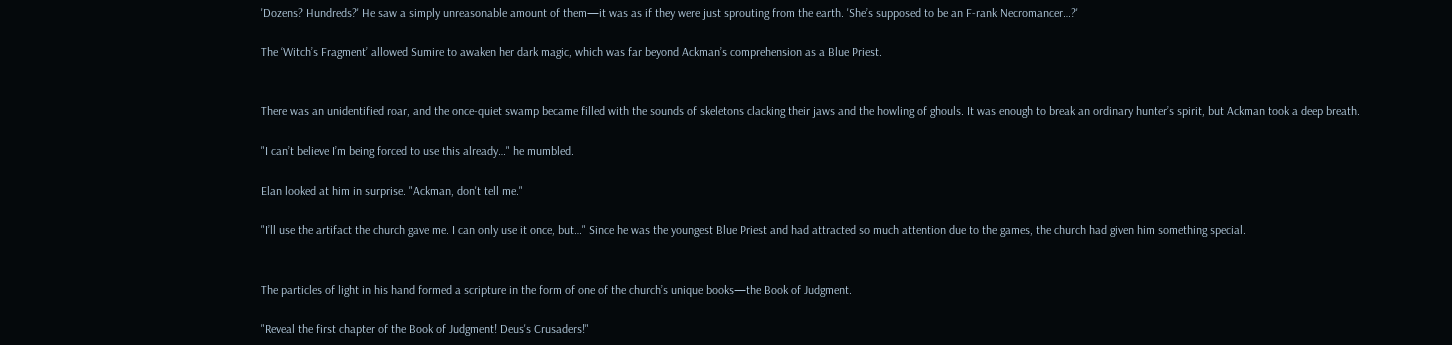'Dozens? Hundreds?' He saw a simply unreasonable amount of them—it was as if they were just sprouting from the earth. 'She’s supposed to be an F-rank Necromancer…?'

The ‘Witch’s Fragment’ allowed Sumire to awaken her dark magic, which was far beyond Ackman’s comprehension as a Blue Priest.


There was an unidentified roar, and the once-quiet swamp became filled with the sounds of skeletons clacking their jaws and the howling of ghouls. It was enough to break an ordinary hunter’s spirit, but Ackman took a deep breath.

"I can’t believe I’m being forced to use this already…" he mumbled.

Elan looked at him in surprise. "Ackman, don't tell me."

"I’ll use the artifact the church gave me. I can only use it once, but…" Since he was the youngest Blue Priest and had attracted so much attention due to the games, the church had given him something special.


The particles of light in his hand formed a scripture in the form of one of the church’s unique books—the Book of Judgment.

"Reveal the first chapter of the Book of Judgment! Deus's Crusaders!"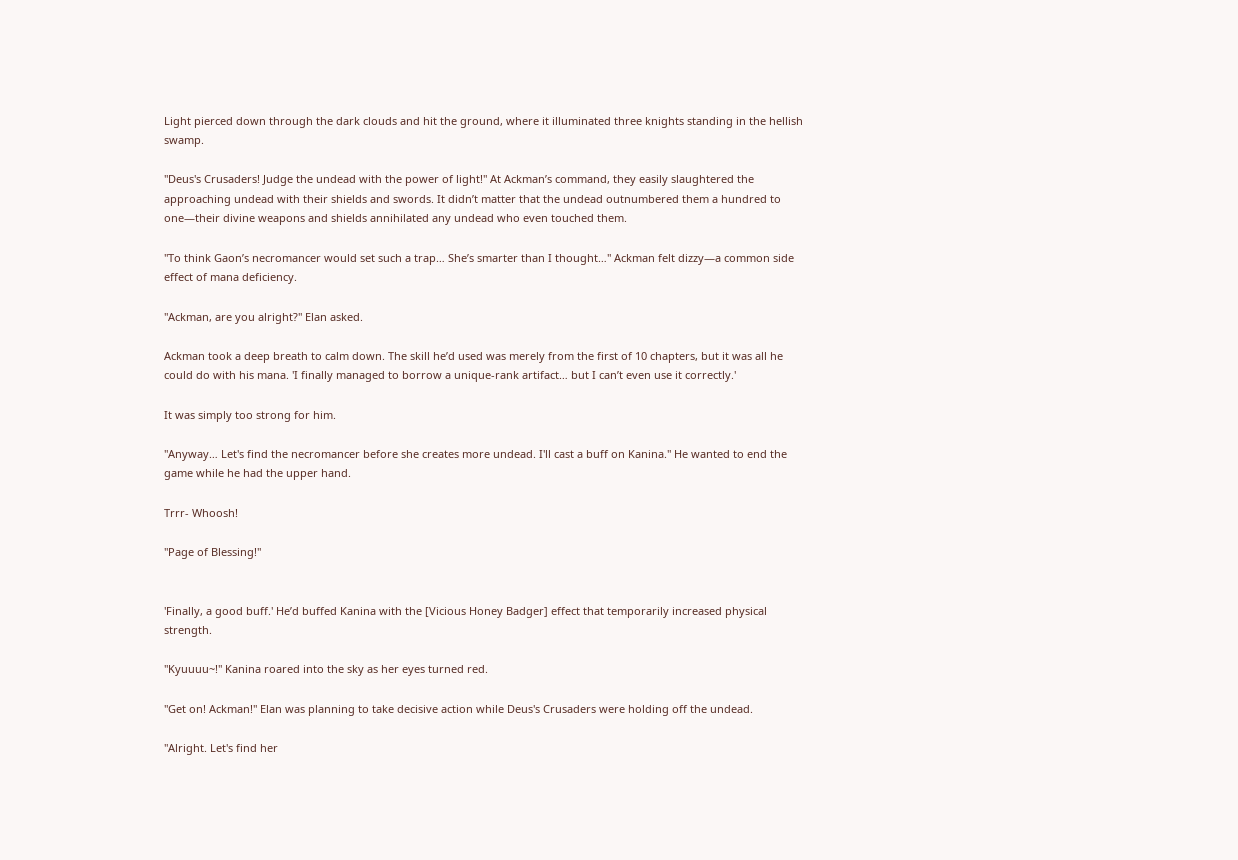Light pierced down through the dark clouds and hit the ground, where it illuminated three knights standing in the hellish swamp.

"Deus's Crusaders! Judge the undead with the power of light!" At Ackman’s command, they easily slaughtered the approaching undead with their shields and swords. It didn’t matter that the undead outnumbered them a hundred to one—their divine weapons and shields annihilated any undead who even touched them.

"To think Gaon’s necromancer would set such a trap… She’s smarter than I thought…" Ackman felt dizzy—a common side effect of mana deficiency.

"Ackman, are you alright?" Elan asked.

Ackman took a deep breath to calm down. The skill he’d used was merely from the first of 10 chapters, but it was all he could do with his mana. 'I finally managed to borrow a unique-rank artifact… but I can’t even use it correctly.'

It was simply too strong for him.

"Anyway… Let's find the necromancer before she creates more undead. I'll cast a buff on Kanina." He wanted to end the game while he had the upper hand.

Trrr- Whoosh!

"Page of Blessing!"


'Finally, a good buff.' He’d buffed Kanina with the [Vicious Honey Badger] effect that temporarily increased physical strength.

"Kyuuuu~!" Kanina roared into the sky as her eyes turned red.

"Get on! Ackman!" Elan was planning to take decisive action while Deus's Crusaders were holding off the undead.

"Alright. Let's find her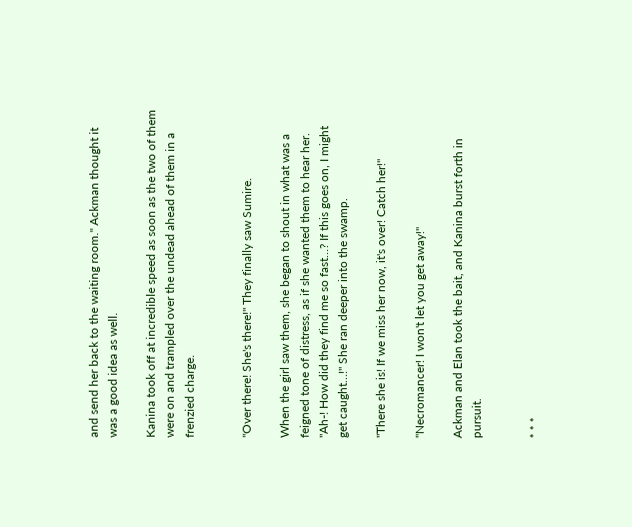and send her back to the waiting room." Ackman thought it was a good idea as well.

Kanina took off at incredible speed as soon as the two of them were on and trampled over the undead ahead of them in a frenzied charge.


"Over there! She's there!" They finally saw Sumire.

When the girl saw them, she began to shout in what was a feigned tone of distress, as if she wanted them to hear her. "Ah-! How did they find me so fast…? If this goes on, I might get caught…!" She ran deeper into the swamp.

"There she is! If we miss her now, it's over! Catch her!"

"Necromancer! I won't let you get away!"

Ackman and Elan took the bait, and Kanina burst forth in pursuit.


* * *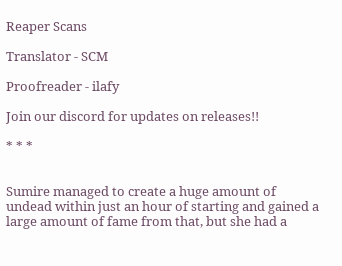Reaper Scans

Translator - SCM

Proofreader - ilafy

Join our discord for updates on releases!!

* * *


Sumire managed to create a huge amount of undead within just an hour of starting and gained a large amount of fame from that, but she had a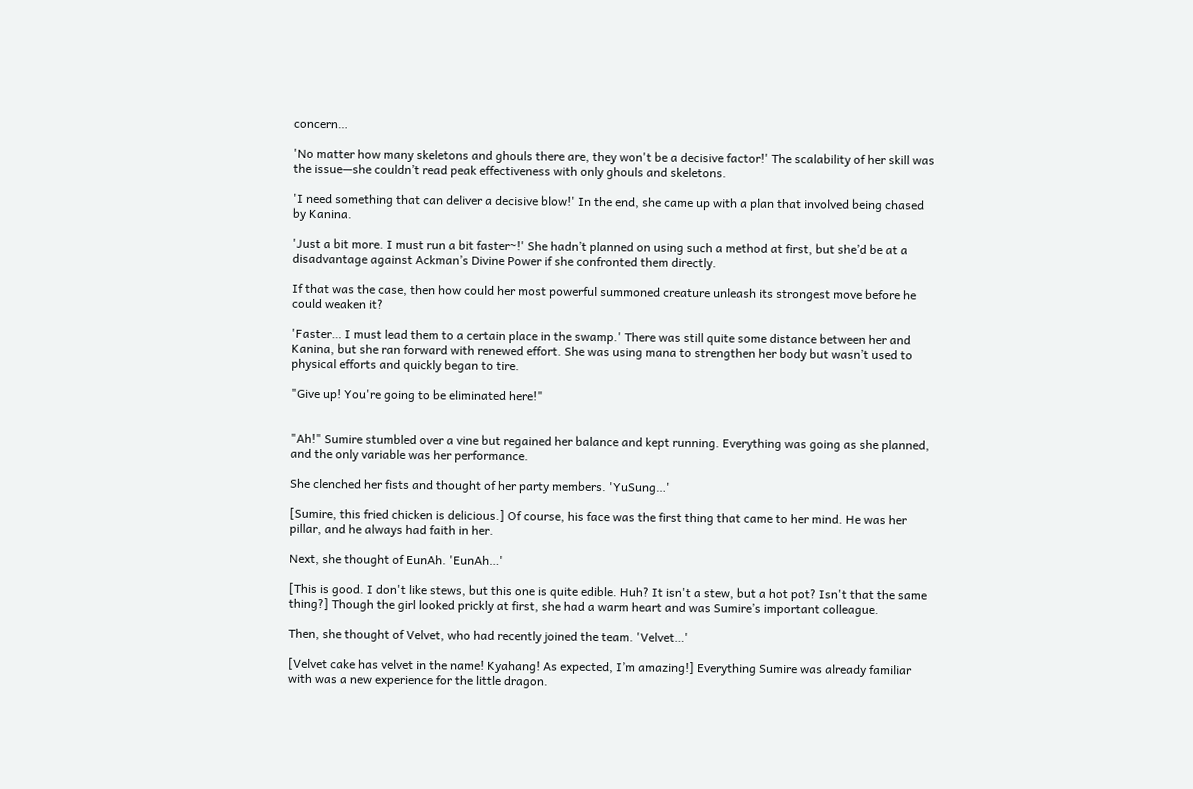concern…

'No matter how many skeletons and ghouls there are, they won't be a decisive factor!' The scalability of her skill was the issue—she couldn’t read peak effectiveness with only ghouls and skeletons.

'I need something that can deliver a decisive blow!' In the end, she came up with a plan that involved being chased by Kanina.

'Just a bit more. I must run a bit faster~!' She hadn’t planned on using such a method at first, but she’d be at a disadvantage against Ackman’s Divine Power if she confronted them directly.

If that was the case, then how could her most powerful summoned creature unleash its strongest move before he could weaken it?

'Faster… I must lead them to a certain place in the swamp.' There was still quite some distance between her and Kanina, but she ran forward with renewed effort. She was using mana to strengthen her body but wasn’t used to physical efforts and quickly began to tire.

"Give up! You're going to be eliminated here!"


"Ah!" Sumire stumbled over a vine but regained her balance and kept running. Everything was going as she planned, and the only variable was her performance.

She clenched her fists and thought of her party members. 'YuSung…'

[Sumire, this fried chicken is delicious.] Of course, his face was the first thing that came to her mind. He was her pillar, and he always had faith in her.

Next, she thought of EunAh. 'EunAh…'

[This is good. I don't like stews, but this one is quite edible. Huh? It isn't a stew, but a hot pot? Isn't that the same thing?] Though the girl looked prickly at first, she had a warm heart and was Sumire’s important colleague.

Then, she thought of Velvet, who had recently joined the team. 'Velvet…'

[Velvet cake has velvet in the name! Kyahang! As expected, I’m amazing!] Everything Sumire was already familiar with was a new experience for the little dragon.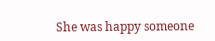She was happy someone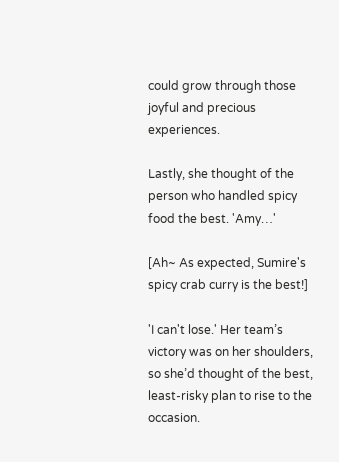could grow through those joyful and precious experiences.

Lastly, she thought of the person who handled spicy food the best. 'Amy…'

[Ah~ As expected, Sumire's spicy crab curry is the best!]

'I can't lose.' Her team’s victory was on her shoulders, so she’d thought of the best, least-risky plan to rise to the occasion.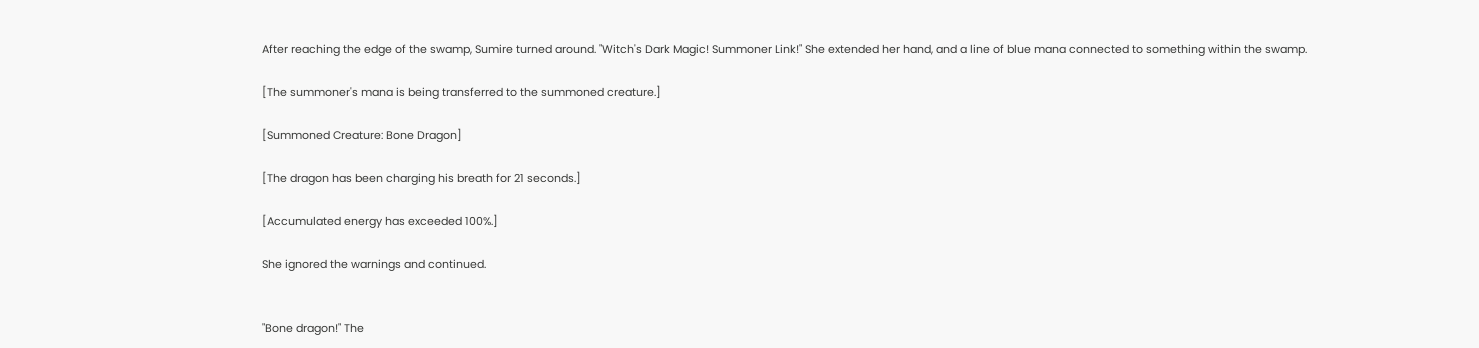After reaching the edge of the swamp, Sumire turned around. "Witch's Dark Magic! Summoner Link!" She extended her hand, and a line of blue mana connected to something within the swamp.

[The summoner's mana is being transferred to the summoned creature.]

[Summoned Creature: Bone Dragon]

[The dragon has been charging his breath for 21 seconds.]

[Accumulated energy has exceeded 100%.]

She ignored the warnings and continued.


"Bone dragon!" The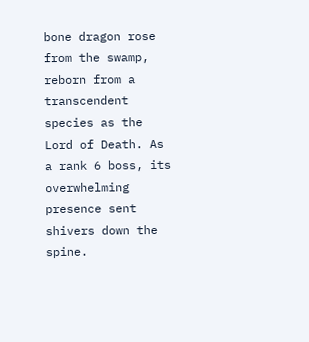bone dragon rose from the swamp, reborn from a transcendent species as the Lord of Death. As a rank 6 boss, its overwhelming presence sent shivers down the spine.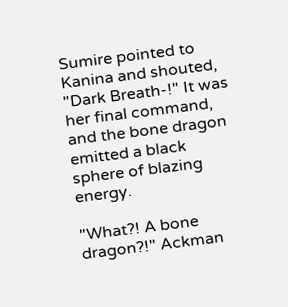Sumire pointed to Kanina and shouted, "Dark Breath-!" It was her final command, and the bone dragon emitted a black sphere of blazing energy.

"What?! A bone dragon?!" Ackman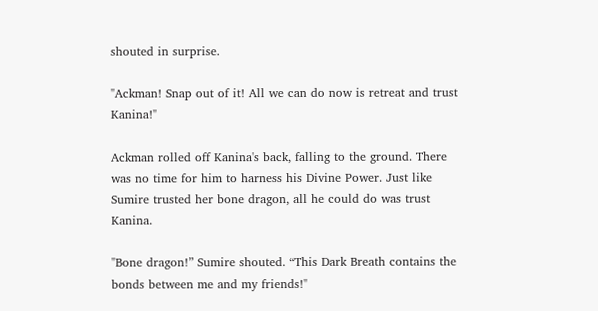shouted in surprise.

"Ackman! Snap out of it! All we can do now is retreat and trust Kanina!"

Ackman rolled off Kanina's back, falling to the ground. There was no time for him to harness his Divine Power. Just like Sumire trusted her bone dragon, all he could do was trust Kanina.

"Bone dragon!” Sumire shouted. “This Dark Breath contains the bonds between me and my friends!"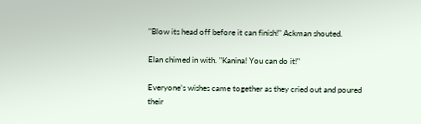"Blow its head off before it can finish!" Ackman shouted.

Elan chimed in with. "Kanina! You can do it!"

Everyone’s wishes came together as they cried out and poured their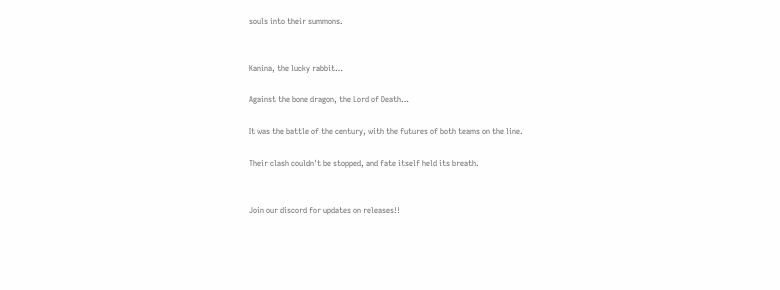souls into their summons.


Kanina, the lucky rabbit…

Against the bone dragon, the Lord of Death…

It was the battle of the century, with the futures of both teams on the line.

Their clash couldn't be stopped, and fate itself held its breath.


Join our discord for updates on releases!!